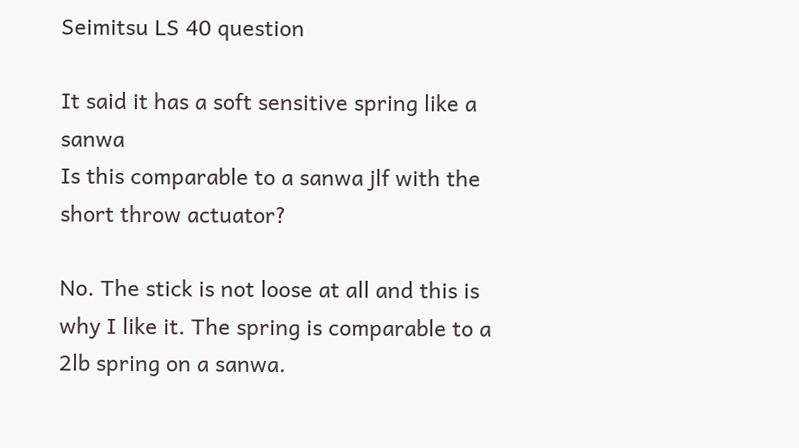Seimitsu LS 40 question

It said it has a soft sensitive spring like a sanwa
Is this comparable to a sanwa jlf with the short throw actuator?

No. The stick is not loose at all and this is why I like it. The spring is comparable to a 2lb spring on a sanwa.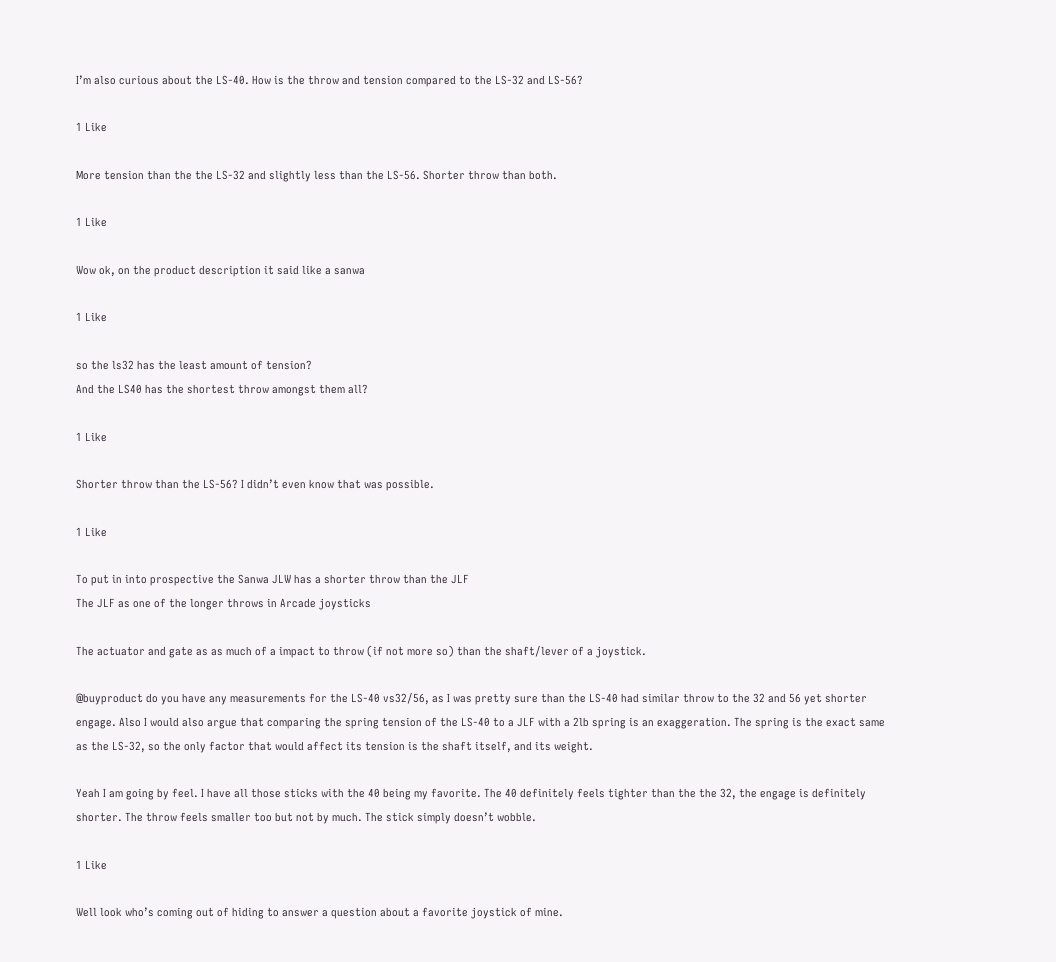I’m also curious about the LS-40. How is the throw and tension compared to the LS-32 and LS-56?

1 Like

More tension than the the LS-32 and slightly less than the LS-56. Shorter throw than both.

1 Like

Wow ok, on the product description it said like a sanwa

1 Like

so the ls32 has the least amount of tension?
And the LS40 has the shortest throw amongst them all?

1 Like

Shorter throw than the LS-56? I didn’t even know that was possible.

1 Like

To put in into prospective the Sanwa JLW has a shorter throw than the JLF
The JLF as one of the longer throws in Arcade joysticks

The actuator and gate as as much of a impact to throw (if not more so) than the shaft/lever of a joystick.

@buyproduct do you have any measurements for the LS-40 vs32/56, as I was pretty sure than the LS-40 had similar throw to the 32 and 56 yet shorter engage. Also I would also argue that comparing the spring tension of the LS-40 to a JLF with a 2lb spring is an exaggeration. The spring is the exact same as the LS-32, so the only factor that would affect its tension is the shaft itself, and its weight.

Yeah I am going by feel. I have all those sticks with the 40 being my favorite. The 40 definitely feels tighter than the the 32, the engage is definitely shorter. The throw feels smaller too but not by much. The stick simply doesn’t wobble.

1 Like

Well look who’s coming out of hiding to answer a question about a favorite joystick of mine.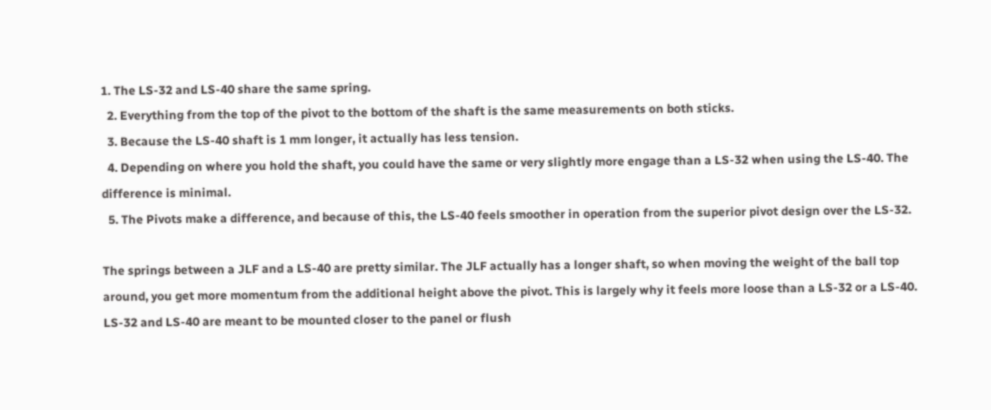1. The LS-32 and LS-40 share the same spring.
  2. Everything from the top of the pivot to the bottom of the shaft is the same measurements on both sticks.
  3. Because the LS-40 shaft is 1 mm longer, it actually has less tension.
  4. Depending on where you hold the shaft, you could have the same or very slightly more engage than a LS-32 when using the LS-40. The difference is minimal.
  5. The Pivots make a difference, and because of this, the LS-40 feels smoother in operation from the superior pivot design over the LS-32.

The springs between a JLF and a LS-40 are pretty similar. The JLF actually has a longer shaft, so when moving the weight of the ball top around, you get more momentum from the additional height above the pivot. This is largely why it feels more loose than a LS-32 or a LS-40. LS-32 and LS-40 are meant to be mounted closer to the panel or flush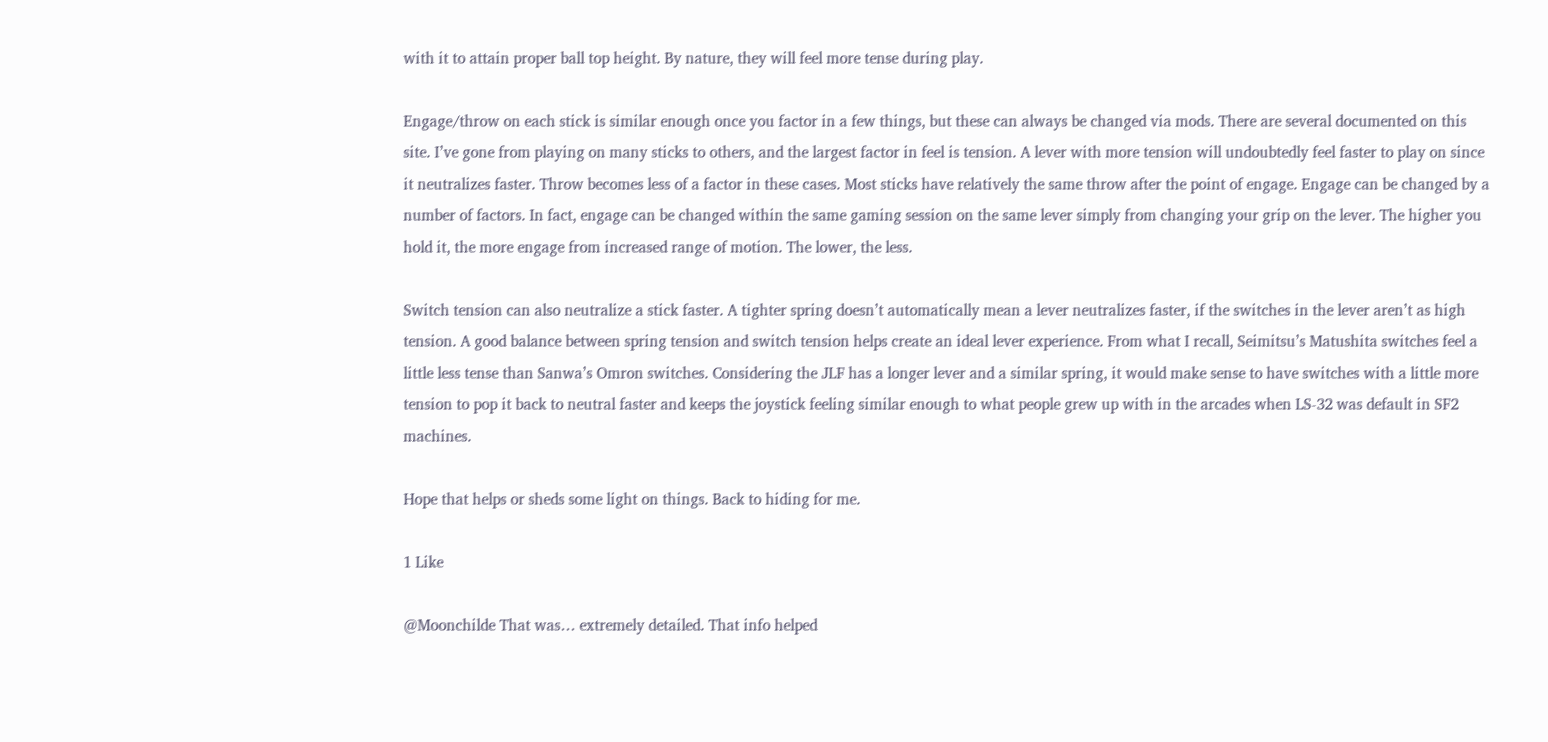with it to attain proper ball top height. By nature, they will feel more tense during play.

Engage/throw on each stick is similar enough once you factor in a few things, but these can always be changed via mods. There are several documented on this site. I’ve gone from playing on many sticks to others, and the largest factor in feel is tension. A lever with more tension will undoubtedly feel faster to play on since it neutralizes faster. Throw becomes less of a factor in these cases. Most sticks have relatively the same throw after the point of engage. Engage can be changed by a number of factors. In fact, engage can be changed within the same gaming session on the same lever simply from changing your grip on the lever. The higher you hold it, the more engage from increased range of motion. The lower, the less.

Switch tension can also neutralize a stick faster. A tighter spring doesn’t automatically mean a lever neutralizes faster, if the switches in the lever aren’t as high tension. A good balance between spring tension and switch tension helps create an ideal lever experience. From what I recall, Seimitsu’s Matushita switches feel a little less tense than Sanwa’s Omron switches. Considering the JLF has a longer lever and a similar spring, it would make sense to have switches with a little more tension to pop it back to neutral faster and keeps the joystick feeling similar enough to what people grew up with in the arcades when LS-32 was default in SF2 machines.

Hope that helps or sheds some light on things. Back to hiding for me.

1 Like

@Moonchilde That was… extremely detailed. That info helped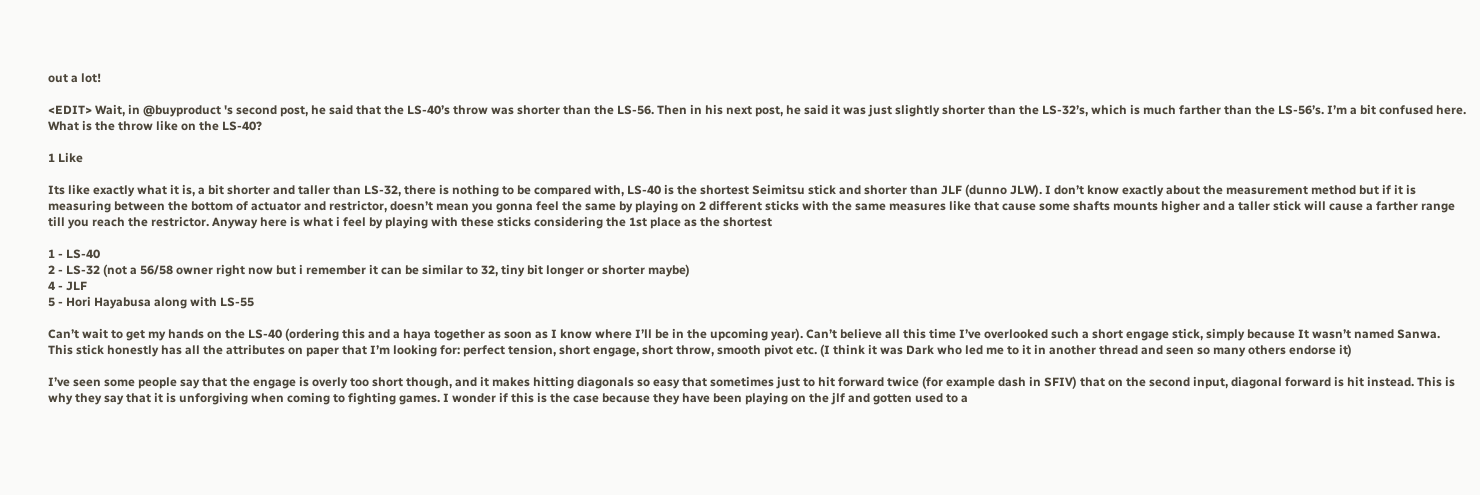out a lot!

<EDIT> Wait, in @buyproduct 's second post, he said that the LS-40’s throw was shorter than the LS-56. Then in his next post, he said it was just slightly shorter than the LS-32’s, which is much farther than the LS-56’s. I’m a bit confused here. What is the throw like on the LS-40?

1 Like

Its like exactly what it is, a bit shorter and taller than LS-32, there is nothing to be compared with, LS-40 is the shortest Seimitsu stick and shorter than JLF (dunno JLW). I don’t know exactly about the measurement method but if it is measuring between the bottom of actuator and restrictor, doesn’t mean you gonna feel the same by playing on 2 different sticks with the same measures like that cause some shafts mounts higher and a taller stick will cause a farther range till you reach the restrictor. Anyway here is what i feel by playing with these sticks considering the 1st place as the shortest

1 - LS-40
2 - LS-32 (not a 56/58 owner right now but i remember it can be similar to 32, tiny bit longer or shorter maybe)
4 - JLF
5 - Hori Hayabusa along with LS-55

Can’t wait to get my hands on the LS-40 (ordering this and a haya together as soon as I know where I’ll be in the upcoming year). Can’t believe all this time I’ve overlooked such a short engage stick, simply because It wasn’t named Sanwa. This stick honestly has all the attributes on paper that I’m looking for: perfect tension, short engage, short throw, smooth pivot etc. (I think it was Dark who led me to it in another thread and seen so many others endorse it)

I’ve seen some people say that the engage is overly too short though, and it makes hitting diagonals so easy that sometimes just to hit forward twice (for example dash in SFIV) that on the second input, diagonal forward is hit instead. This is why they say that it is unforgiving when coming to fighting games. I wonder if this is the case because they have been playing on the jlf and gotten used to a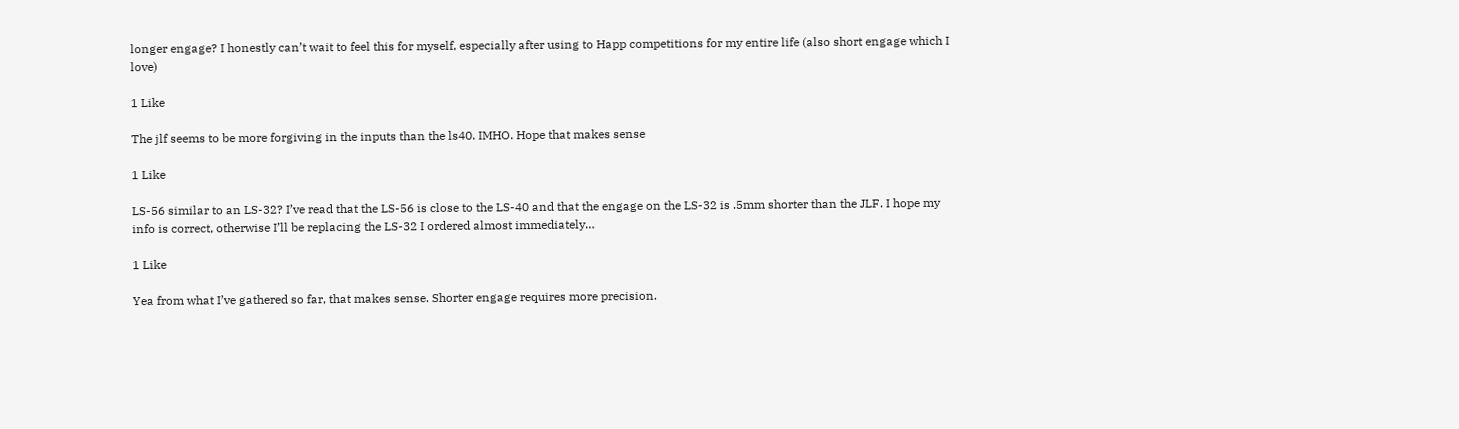longer engage? I honestly can’t wait to feel this for myself, especially after using to Happ competitions for my entire life (also short engage which I love)

1 Like

The jlf seems to be more forgiving in the inputs than the ls40. IMHO. Hope that makes sense

1 Like

LS-56 similar to an LS-32? I’ve read that the LS-56 is close to the LS-40 and that the engage on the LS-32 is .5mm shorter than the JLF. I hope my info is correct, otherwise I’ll be replacing the LS-32 I ordered almost immediately…

1 Like

Yea from what I’ve gathered so far, that makes sense. Shorter engage requires more precision.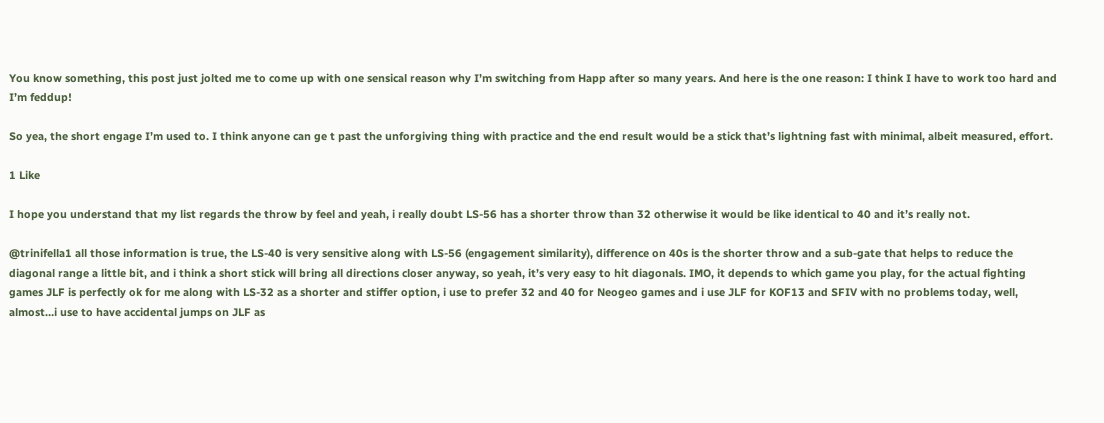You know something, this post just jolted me to come up with one sensical reason why I’m switching from Happ after so many years. And here is the one reason: I think I have to work too hard and I’m feddup!

So yea, the short engage I’m used to. I think anyone can ge t past the unforgiving thing with practice and the end result would be a stick that’s lightning fast with minimal, albeit measured, effort.

1 Like

I hope you understand that my list regards the throw by feel and yeah, i really doubt LS-56 has a shorter throw than 32 otherwise it would be like identical to 40 and it’s really not.

@trinifella1 all those information is true, the LS-40 is very sensitive along with LS-56 (engagement similarity), difference on 40s is the shorter throw and a sub-gate that helps to reduce the diagonal range a little bit, and i think a short stick will bring all directions closer anyway, so yeah, it’s very easy to hit diagonals. IMO, it depends to which game you play, for the actual fighting games JLF is perfectly ok for me along with LS-32 as a shorter and stiffer option, i use to prefer 32 and 40 for Neogeo games and i use JLF for KOF13 and SFIV with no problems today, well, almost…i use to have accidental jumps on JLF as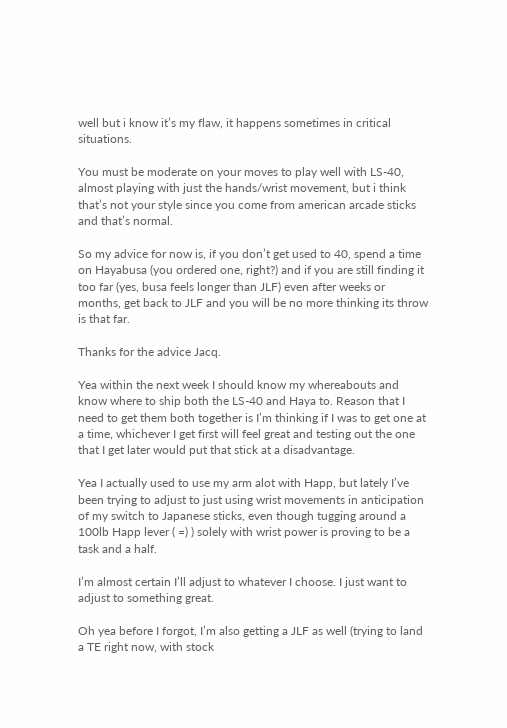well but i know it’s my flaw, it happens sometimes in critical situations.

You must be moderate on your moves to play well with LS-40, almost playing with just the hands/wrist movement, but i think that’s not your style since you come from american arcade sticks and that’s normal.

So my advice for now is, if you don’t get used to 40, spend a time on Hayabusa (you ordered one, right?) and if you are still finding it too far (yes, busa feels longer than JLF) even after weeks or months, get back to JLF and you will be no more thinking its throw is that far.

Thanks for the advice Jacq.

Yea within the next week I should know my whereabouts and know where to ship both the LS-40 and Haya to. Reason that I need to get them both together is I’m thinking if I was to get one at a time, whichever I get first will feel great and testing out the one that I get later would put that stick at a disadvantage.

Yea I actually used to use my arm alot with Happ, but lately I’ve been trying to adjust to just using wrist movements in anticipation of my switch to Japanese sticks, even though tugging around a 100lb Happ lever ( =) ) solely with wrist power is proving to be a task and a half.

I’m almost certain I’ll adjust to whatever I choose. I just want to adjust to something great.

Oh yea before I forgot, I’m also getting a JLF as well (trying to land a TE right now, with stock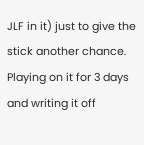JLF in it) just to give the stick another chance. Playing on it for 3 days and writing it off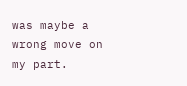was maybe a wrong move on my part.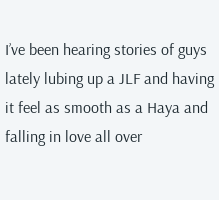I’ve been hearing stories of guys lately lubing up a JLF and having it feel as smooth as a Haya and falling in love all over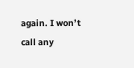again. I won’t call any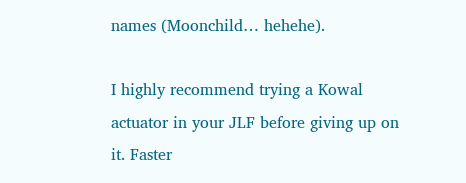names (Moonchild… hehehe).

I highly recommend trying a Kowal actuator in your JLF before giving up on it. Faster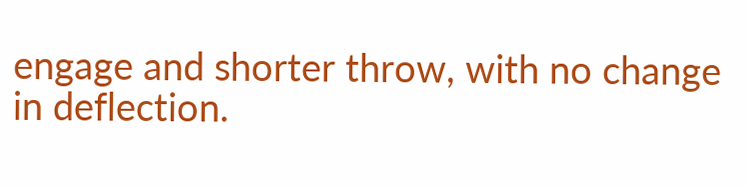engage and shorter throw, with no change in deflection.